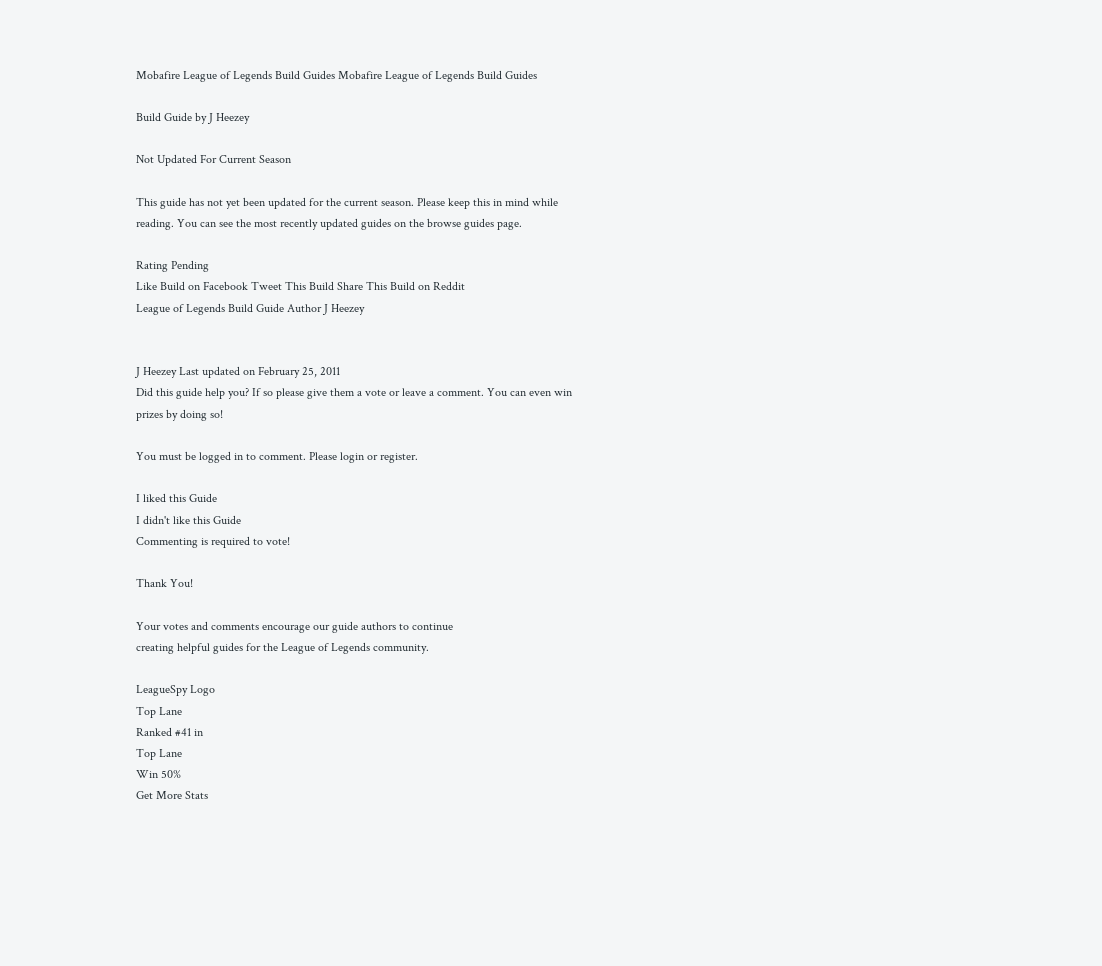Mobafire League of Legends Build Guides Mobafire League of Legends Build Guides

Build Guide by J Heezey

Not Updated For Current Season

This guide has not yet been updated for the current season. Please keep this in mind while reading. You can see the most recently updated guides on the browse guides page.

Rating Pending
Like Build on Facebook Tweet This Build Share This Build on Reddit
League of Legends Build Guide Author J Heezey


J Heezey Last updated on February 25, 2011
Did this guide help you? If so please give them a vote or leave a comment. You can even win prizes by doing so!

You must be logged in to comment. Please login or register.

I liked this Guide
I didn't like this Guide
Commenting is required to vote!

Thank You!

Your votes and comments encourage our guide authors to continue
creating helpful guides for the League of Legends community.

LeagueSpy Logo
Top Lane
Ranked #41 in
Top Lane
Win 50%
Get More Stats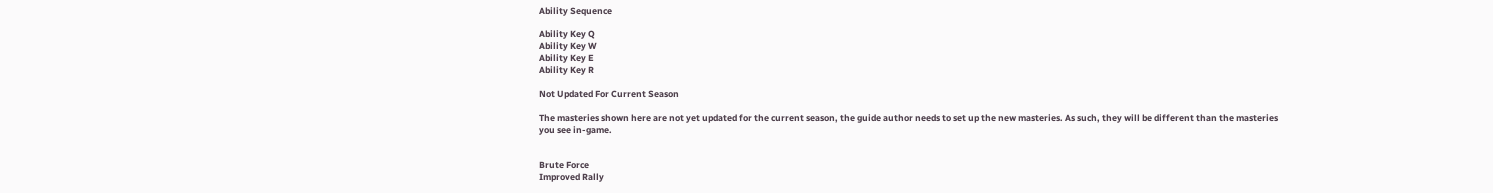Ability Sequence

Ability Key Q
Ability Key W
Ability Key E
Ability Key R

Not Updated For Current Season

The masteries shown here are not yet updated for the current season, the guide author needs to set up the new masteries. As such, they will be different than the masteries you see in-game.


Brute Force
Improved Rally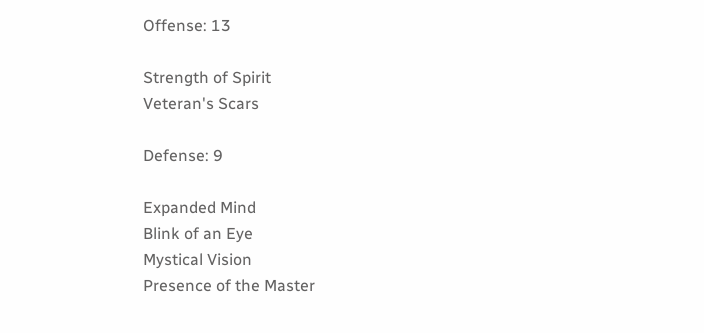Offense: 13

Strength of Spirit
Veteran's Scars

Defense: 9

Expanded Mind
Blink of an Eye
Mystical Vision
Presence of the Master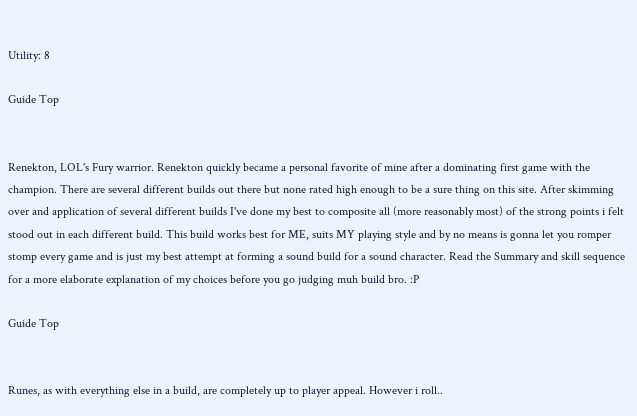Utility: 8

Guide Top


Renekton, LOL's Fury warrior. Renekton quickly became a personal favorite of mine after a dominating first game with the champion. There are several different builds out there but none rated high enough to be a sure thing on this site. After skimming over and application of several different builds I've done my best to composite all (more reasonably most) of the strong points i felt stood out in each different build. This build works best for ME, suits MY playing style and by no means is gonna let you romper stomp every game and is just my best attempt at forming a sound build for a sound character. Read the Summary and skill sequence for a more elaborate explanation of my choices before you go judging muh build bro. :P

Guide Top


Runes, as with everything else in a build, are completely up to player appeal. However i roll..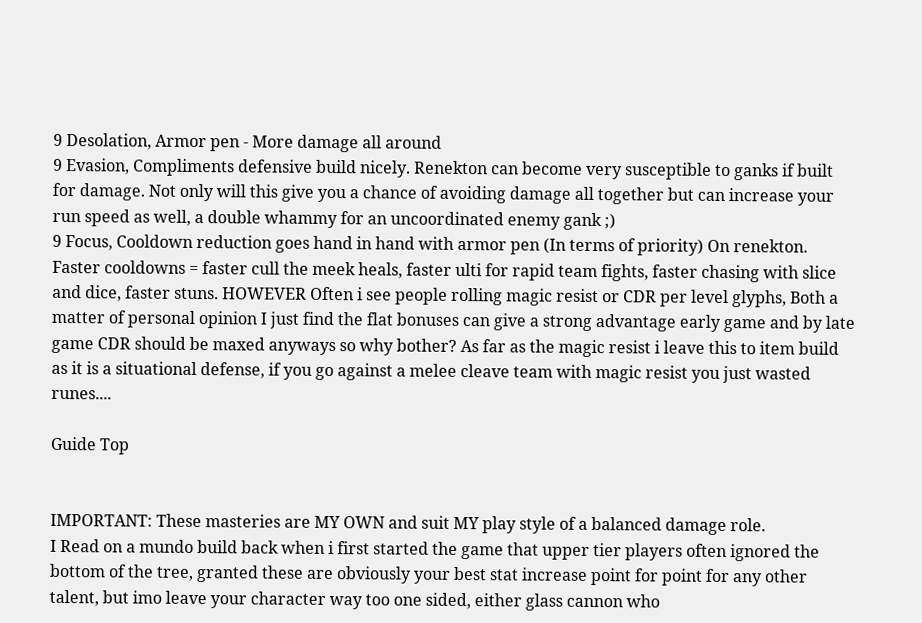9 Desolation, Armor pen - More damage all around
9 Evasion, Compliments defensive build nicely. Renekton can become very susceptible to ganks if built for damage. Not only will this give you a chance of avoiding damage all together but can increase your run speed as well, a double whammy for an uncoordinated enemy gank ;)
9 Focus, Cooldown reduction goes hand in hand with armor pen (In terms of priority) On renekton. Faster cooldowns = faster cull the meek heals, faster ulti for rapid team fights, faster chasing with slice and dice, faster stuns. HOWEVER Often i see people rolling magic resist or CDR per level glyphs, Both a matter of personal opinion I just find the flat bonuses can give a strong advantage early game and by late game CDR should be maxed anyways so why bother? As far as the magic resist i leave this to item build as it is a situational defense, if you go against a melee cleave team with magic resist you just wasted runes....

Guide Top


IMPORTANT: These masteries are MY OWN and suit MY play style of a balanced damage role.
I Read on a mundo build back when i first started the game that upper tier players often ignored the bottom of the tree, granted these are obviously your best stat increase point for point for any other talent, but imo leave your character way too one sided, either glass cannon who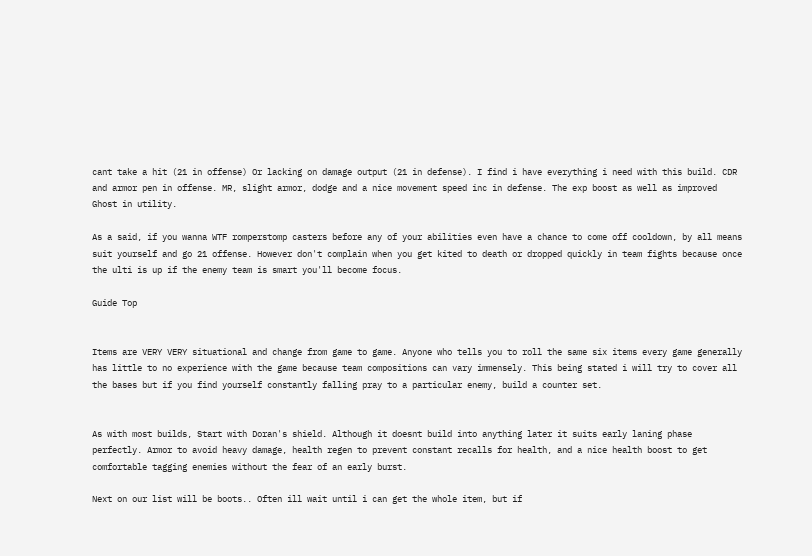cant take a hit (21 in offense) Or lacking on damage output (21 in defense). I find i have everything i need with this build. CDR and armor pen in offense. MR, slight armor, dodge and a nice movement speed inc in defense. The exp boost as well as improved Ghost in utility.

As a said, if you wanna WTF romperstomp casters before any of your abilities even have a chance to come off cooldown, by all means suit yourself and go 21 offense. However don't complain when you get kited to death or dropped quickly in team fights because once the ulti is up if the enemy team is smart you'll become focus.

Guide Top


Items are VERY VERY situational and change from game to game. Anyone who tells you to roll the same six items every game generally has little to no experience with the game because team compositions can vary immensely. This being stated i will try to cover all the bases but if you find yourself constantly falling pray to a particular enemy, build a counter set.


As with most builds, Start with Doran's shield. Although it doesnt build into anything later it suits early laning phase perfectly. Armor to avoid heavy damage, health regen to prevent constant recalls for health, and a nice health boost to get comfortable tagging enemies without the fear of an early burst.

Next on our list will be boots.. Often ill wait until i can get the whole item, but if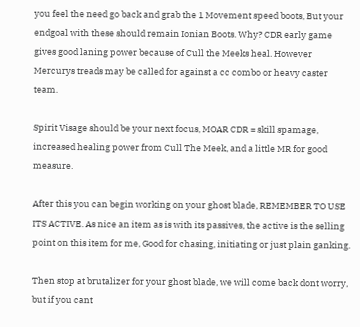you feel the need go back and grab the 1 Movement speed boots, But your endgoal with these should remain Ionian Boots. Why? CDR early game gives good laning power because of Cull the Meeks heal. However Mercurys treads may be called for against a cc combo or heavy caster team.

Spirit Visage should be your next focus, MOAR CDR = skill spamage, increased healing power from Cull The Meek, and a little MR for good measure.

After this you can begin working on your ghost blade, REMEMBER TO USE ITS ACTIVE. As nice an item as is with its passives, the active is the selling point on this item for me, Good for chasing, initiating or just plain ganking.

Then stop at brutalizer for your ghost blade, we will come back dont worry, but if you cant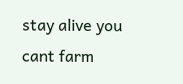stay alive you cant farm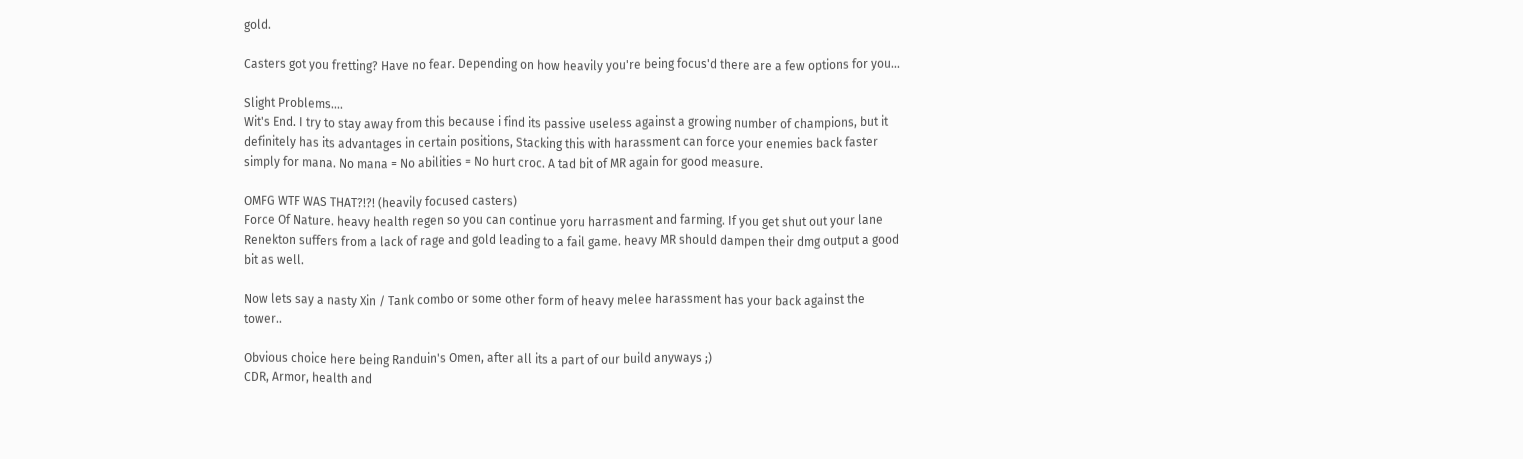gold.

Casters got you fretting? Have no fear. Depending on how heavily you're being focus'd there are a few options for you...

Slight Problems....
Wit's End. I try to stay away from this because i find its passive useless against a growing number of champions, but it definitely has its advantages in certain positions, Stacking this with harassment can force your enemies back faster simply for mana. No mana = No abilities = No hurt croc. A tad bit of MR again for good measure.

OMFG WTF WAS THAT?!?! (heavily focused casters)
Force Of Nature. heavy health regen so you can continue yoru harrasment and farming. If you get shut out your lane Renekton suffers from a lack of rage and gold leading to a fail game. heavy MR should dampen their dmg output a good bit as well.

Now lets say a nasty Xin / Tank combo or some other form of heavy melee harassment has your back against the tower..

Obvious choice here being Randuin's Omen, after all its a part of our build anyways ;)
CDR, Armor, health and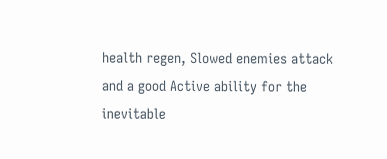health regen, Slowed enemies attack and a good Active ability for the inevitable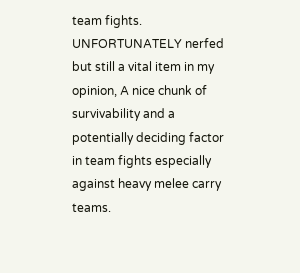team fights. UNFORTUNATELY nerfed but still a vital item in my opinion, A nice chunk of survivability and a potentially deciding factor in team fights especially against heavy melee carry teams.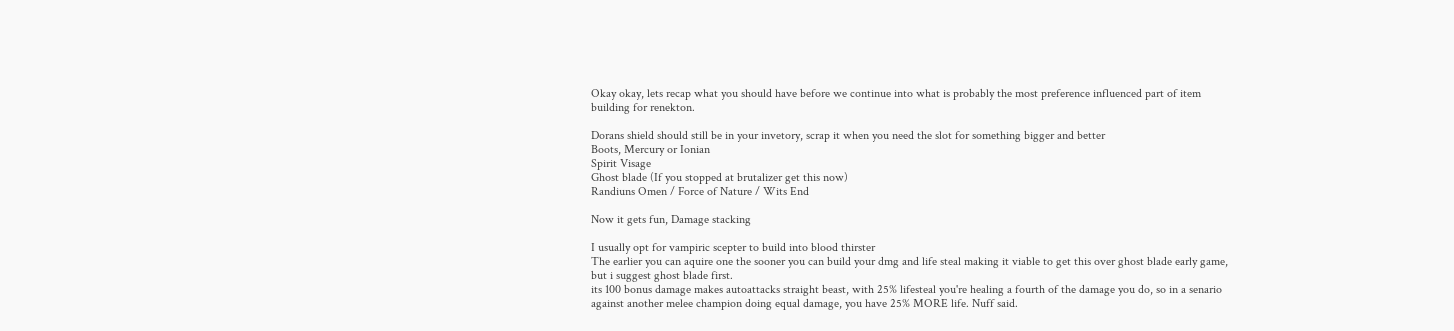Okay okay, lets recap what you should have before we continue into what is probably the most preference influenced part of item building for renekton.

Dorans shield should still be in your invetory, scrap it when you need the slot for something bigger and better
Boots, Mercury or Ionian
Spirit Visage
Ghost blade (If you stopped at brutalizer get this now)
Randiuns Omen / Force of Nature / Wits End

Now it gets fun, Damage stacking

I usually opt for vampiric scepter to build into blood thirster
The earlier you can aquire one the sooner you can build your dmg and life steal making it viable to get this over ghost blade early game, but i suggest ghost blade first.
its 100 bonus damage makes autoattacks straight beast, with 25% lifesteal you're healing a fourth of the damage you do, so in a senario against another melee champion doing equal damage, you have 25% MORE life. Nuff said.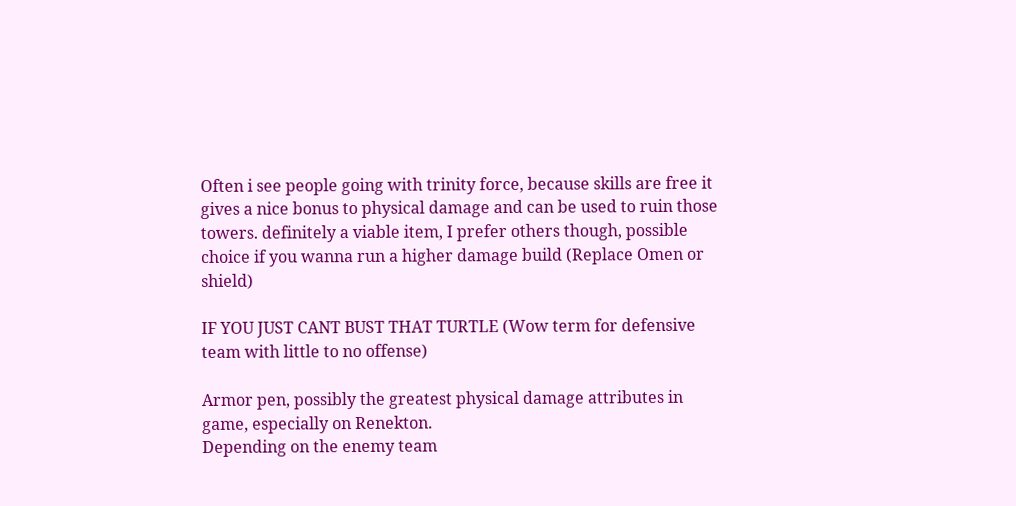Often i see people going with trinity force, because skills are free it gives a nice bonus to physical damage and can be used to ruin those towers. definitely a viable item, I prefer others though, possible choice if you wanna run a higher damage build (Replace Omen or shield)

IF YOU JUST CANT BUST THAT TURTLE (Wow term for defensive team with little to no offense)

Armor pen, possibly the greatest physical damage attributes in game, especially on Renekton.
Depending on the enemy team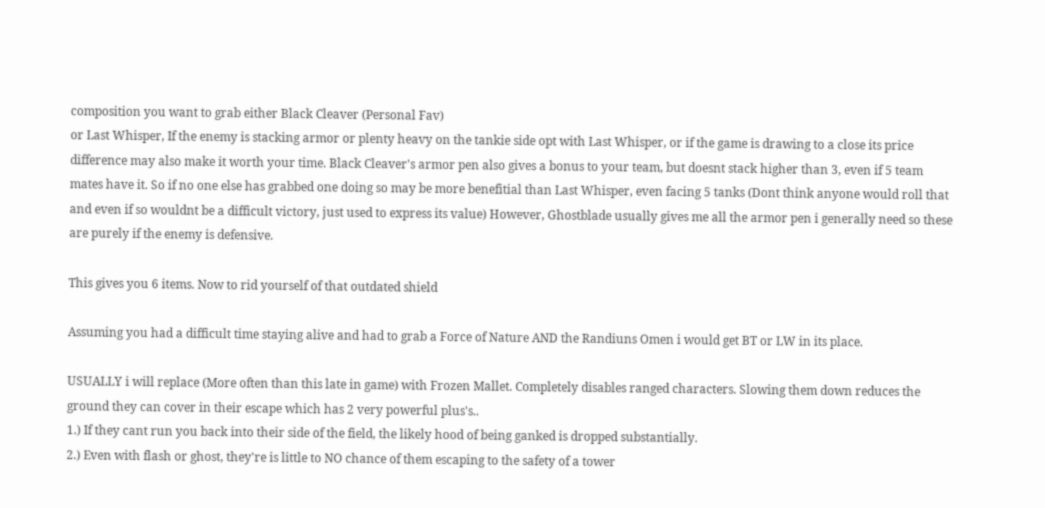composition you want to grab either Black Cleaver (Personal Fav)
or Last Whisper, If the enemy is stacking armor or plenty heavy on the tankie side opt with Last Whisper, or if the game is drawing to a close its price difference may also make it worth your time. Black Cleaver's armor pen also gives a bonus to your team, but doesnt stack higher than 3, even if 5 team mates have it. So if no one else has grabbed one doing so may be more benefitial than Last Whisper, even facing 5 tanks (Dont think anyone would roll that and even if so wouldnt be a difficult victory, just used to express its value) However, Ghostblade usually gives me all the armor pen i generally need so these are purely if the enemy is defensive.

This gives you 6 items. Now to rid yourself of that outdated shield

Assuming you had a difficult time staying alive and had to grab a Force of Nature AND the Randiuns Omen i would get BT or LW in its place.

USUALLY i will replace (More often than this late in game) with Frozen Mallet. Completely disables ranged characters. Slowing them down reduces the ground they can cover in their escape which has 2 very powerful plus's..
1.) If they cant run you back into their side of the field, the likely hood of being ganked is dropped substantially.
2.) Even with flash or ghost, they're is little to NO chance of them escaping to the safety of a tower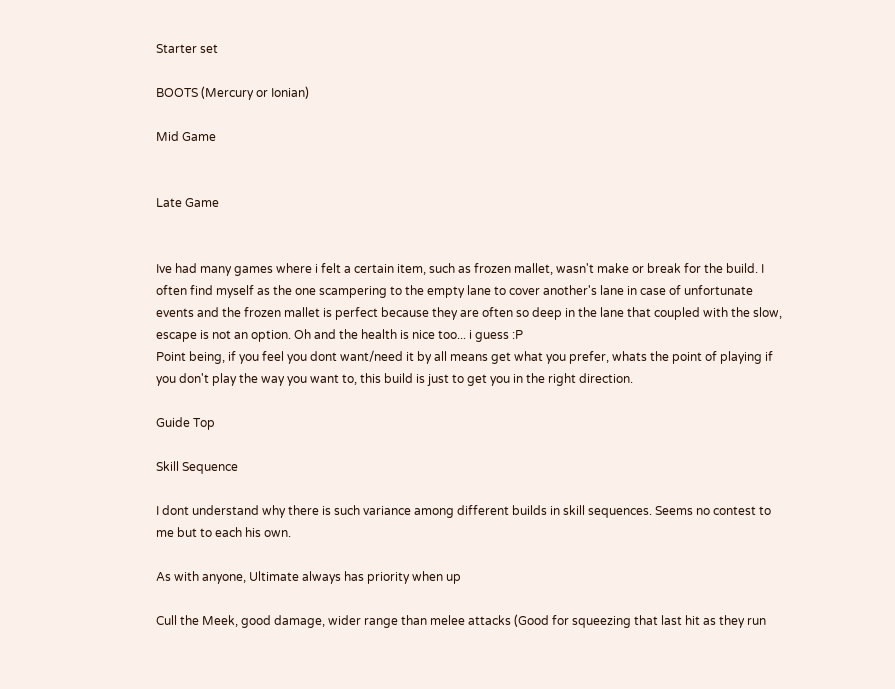Starter set

BOOTS (Mercury or Ionian)

Mid Game


Late Game


Ive had many games where i felt a certain item, such as frozen mallet, wasn't make or break for the build. I often find myself as the one scampering to the empty lane to cover another's lane in case of unfortunate events and the frozen mallet is perfect because they are often so deep in the lane that coupled with the slow, escape is not an option. Oh and the health is nice too... i guess :P
Point being, if you feel you dont want/need it by all means get what you prefer, whats the point of playing if you don't play the way you want to, this build is just to get you in the right direction.

Guide Top

Skill Sequence

I dont understand why there is such variance among different builds in skill sequences. Seems no contest to me but to each his own.

As with anyone, Ultimate always has priority when up

Cull the Meek, good damage, wider range than melee attacks (Good for squeezing that last hit as they run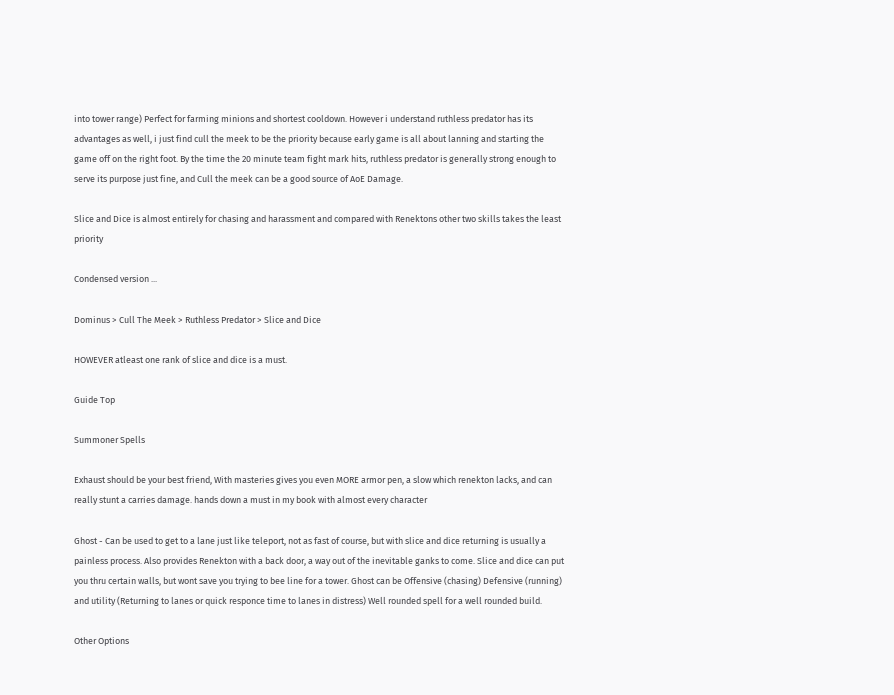into tower range) Perfect for farming minions and shortest cooldown. However i understand ruthless predator has its advantages as well, i just find cull the meek to be the priority because early game is all about lanning and starting the game off on the right foot. By the time the 20 minute team fight mark hits, ruthless predator is generally strong enough to serve its purpose just fine, and Cull the meek can be a good source of AoE Damage.

Slice and Dice is almost entirely for chasing and harassment and compared with Renektons other two skills takes the least priority

Condensed version ...

Dominus > Cull The Meek > Ruthless Predator > Slice and Dice

HOWEVER atleast one rank of slice and dice is a must.

Guide Top

Summoner Spells

Exhaust should be your best friend, With masteries gives you even MORE armor pen, a slow which renekton lacks, and can really stunt a carries damage. hands down a must in my book with almost every character

Ghost - Can be used to get to a lane just like teleport, not as fast of course, but with slice and dice returning is usually a painless process. Also provides Renekton with a back door, a way out of the inevitable ganks to come. Slice and dice can put you thru certain walls, but wont save you trying to bee line for a tower. Ghost can be Offensive (chasing) Defensive (running) and utility (Returning to lanes or quick responce time to lanes in distress) Well rounded spell for a well rounded build.

Other Options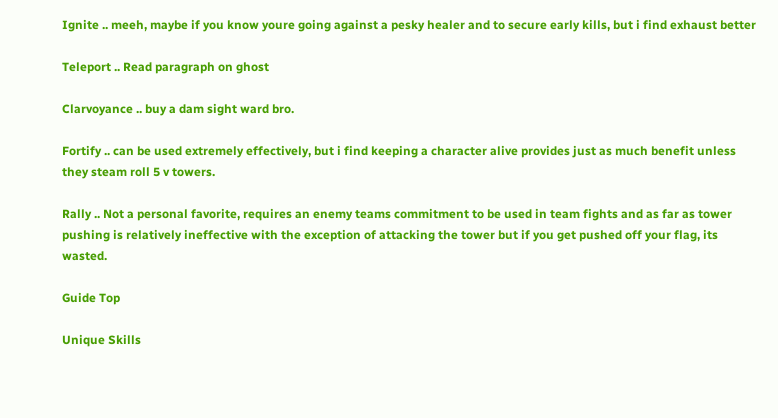Ignite .. meeh, maybe if you know youre going against a pesky healer and to secure early kills, but i find exhaust better

Teleport .. Read paragraph on ghost

Clarvoyance .. buy a dam sight ward bro.

Fortify .. can be used extremely effectively, but i find keeping a character alive provides just as much benefit unless they steam roll 5 v towers.

Rally .. Not a personal favorite, requires an enemy teams commitment to be used in team fights and as far as tower pushing is relatively ineffective with the exception of attacking the tower but if you get pushed off your flag, its wasted.

Guide Top

Unique Skills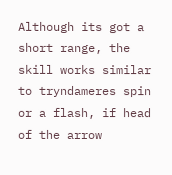Although its got a short range, the skill works similar to tryndameres spin or a flash, if head of the arrow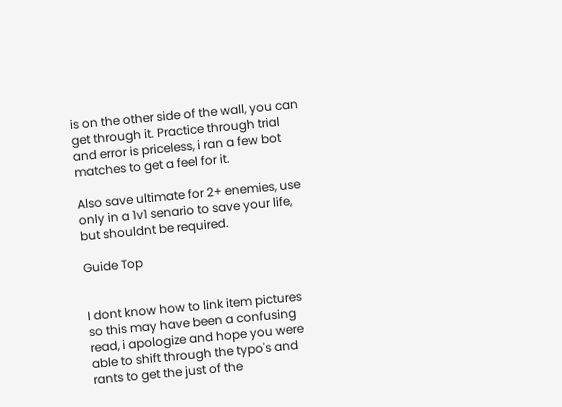is on the other side of the wall, you can get through it. Practice through trial and error is priceless, i ran a few bot matches to get a feel for it.

Also save ultimate for 2+ enemies, use only in a 1v1 senario to save your life, but shouldnt be required.

Guide Top


I dont know how to link item pictures so this may have been a confusing read, i apologize and hope you were able to shift through the typo's and rants to get the just of the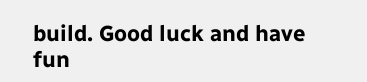build. Good luck and have fun